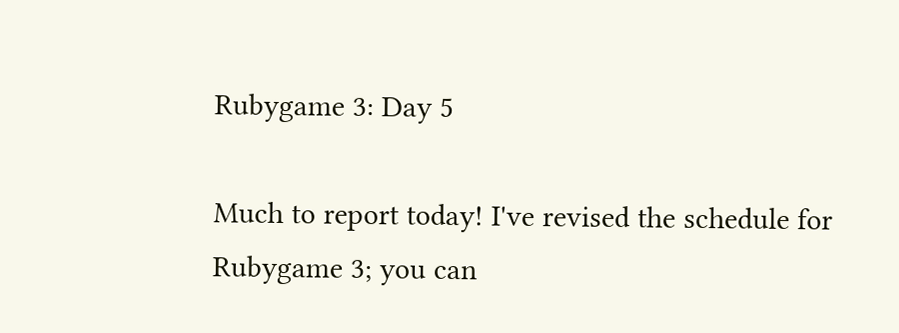Rubygame 3: Day 5

Much to report today! I've revised the schedule for Rubygame 3; you can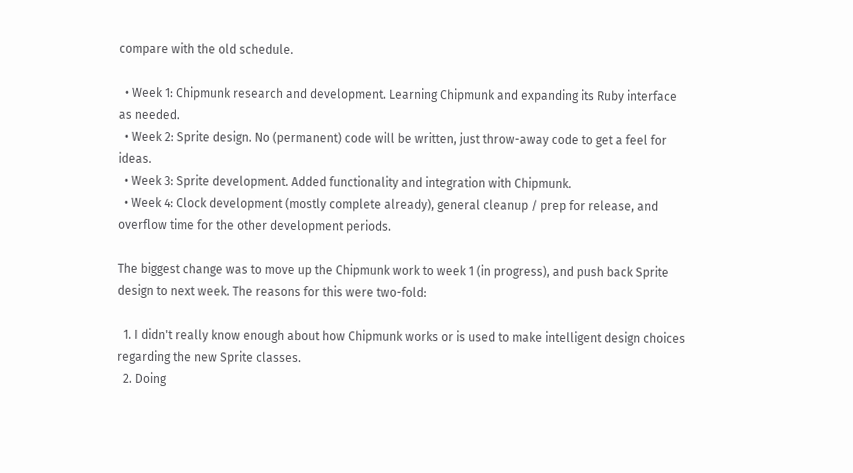compare with the old schedule.

  • Week 1: Chipmunk research and development. Learning Chipmunk and expanding its Ruby interface as needed.
  • Week 2: Sprite design. No (permanent) code will be written, just throw-away code to get a feel for ideas.
  • Week 3: Sprite development. Added functionality and integration with Chipmunk.
  • Week 4: Clock development (mostly complete already), general cleanup / prep for release, and overflow time for the other development periods.

The biggest change was to move up the Chipmunk work to week 1 (in progress), and push back Sprite design to next week. The reasons for this were two-fold:

  1. I didn't really know enough about how Chipmunk works or is used to make intelligent design choices regarding the new Sprite classes.
  2. Doing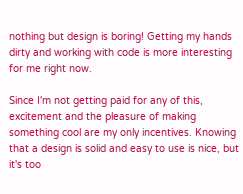nothing but design is boring! Getting my hands dirty and working with code is more interesting for me right now.

Since I'm not getting paid for any of this, excitement and the pleasure of making something cool are my only incentives. Knowing that a design is solid and easy to use is nice, but it's too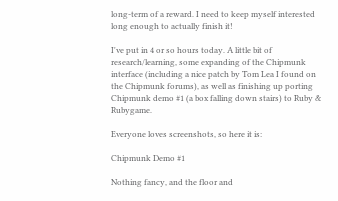long-term of a reward. I need to keep myself interested long enough to actually finish it!

I've put in 4 or so hours today. A little bit of research/learning, some expanding of the Chipmunk interface (including a nice patch by Tom Lea I found on the Chipmunk forums), as well as finishing up porting Chipmunk demo #1 (a box falling down stairs) to Ruby & Rubygame.

Everyone loves screenshots, so here it is:

Chipmunk Demo #1

Nothing fancy, and the floor and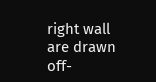right wall are drawn off-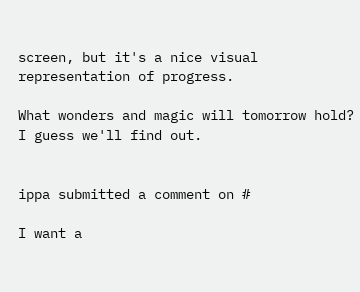screen, but it's a nice visual representation of progress.

What wonders and magic will tomorrow hold? I guess we'll find out.


ippa submitted a comment on #

I want a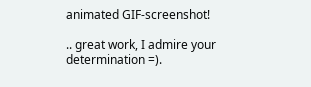animated GIF-screenshot!

.. great work, I admire your determination =).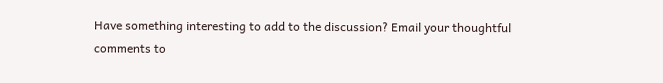Have something interesting to add to the discussion? Email your thoughtful comments to